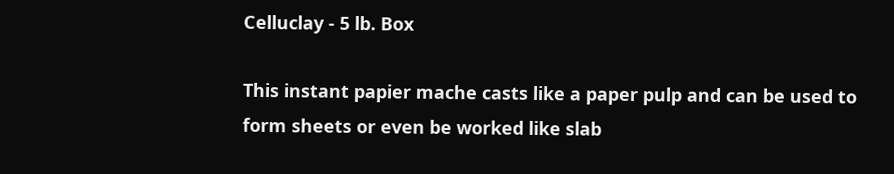Celluclay - 5 lb. Box

This instant papier mache casts like a paper pulp and can be used to form sheets or even be worked like slab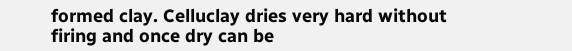formed clay. Celluclay dries very hard without firing and once dry can be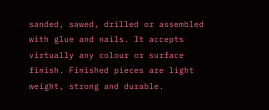sanded, sawed, drilled or assembled with glue and nails. It accepts virtually any colour or surface finish. Finished pieces are light weight, strong and durable.